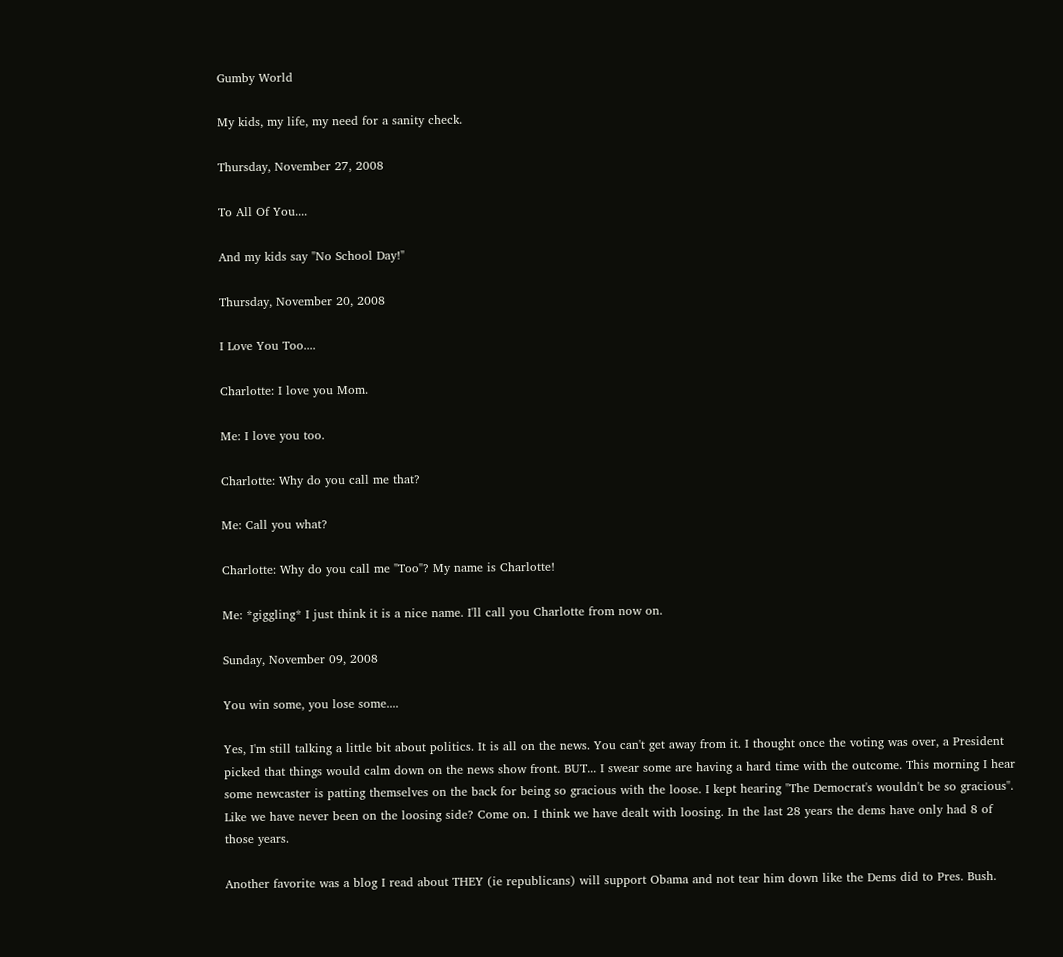Gumby World

My kids, my life, my need for a sanity check.

Thursday, November 27, 2008

To All Of You....

And my kids say "No School Day!"

Thursday, November 20, 2008

I Love You Too....

Charlotte: I love you Mom.

Me: I love you too.

Charlotte: Why do you call me that?

Me: Call you what?

Charlotte: Why do you call me "Too"? My name is Charlotte!

Me: *giggling* I just think it is a nice name. I'll call you Charlotte from now on.

Sunday, November 09, 2008

You win some, you lose some....

Yes, I'm still talking a little bit about politics. It is all on the news. You can't get away from it. I thought once the voting was over, a President picked that things would calm down on the news show front. BUT... I swear some are having a hard time with the outcome. This morning I hear some newcaster is patting themselves on the back for being so gracious with the loose. I kept hearing "The Democrat's wouldn't be so gracious". Like we have never been on the loosing side? Come on. I think we have dealt with loosing. In the last 28 years the dems have only had 8 of those years.

Another favorite was a blog I read about THEY (ie republicans) will support Obama and not tear him down like the Dems did to Pres. Bush.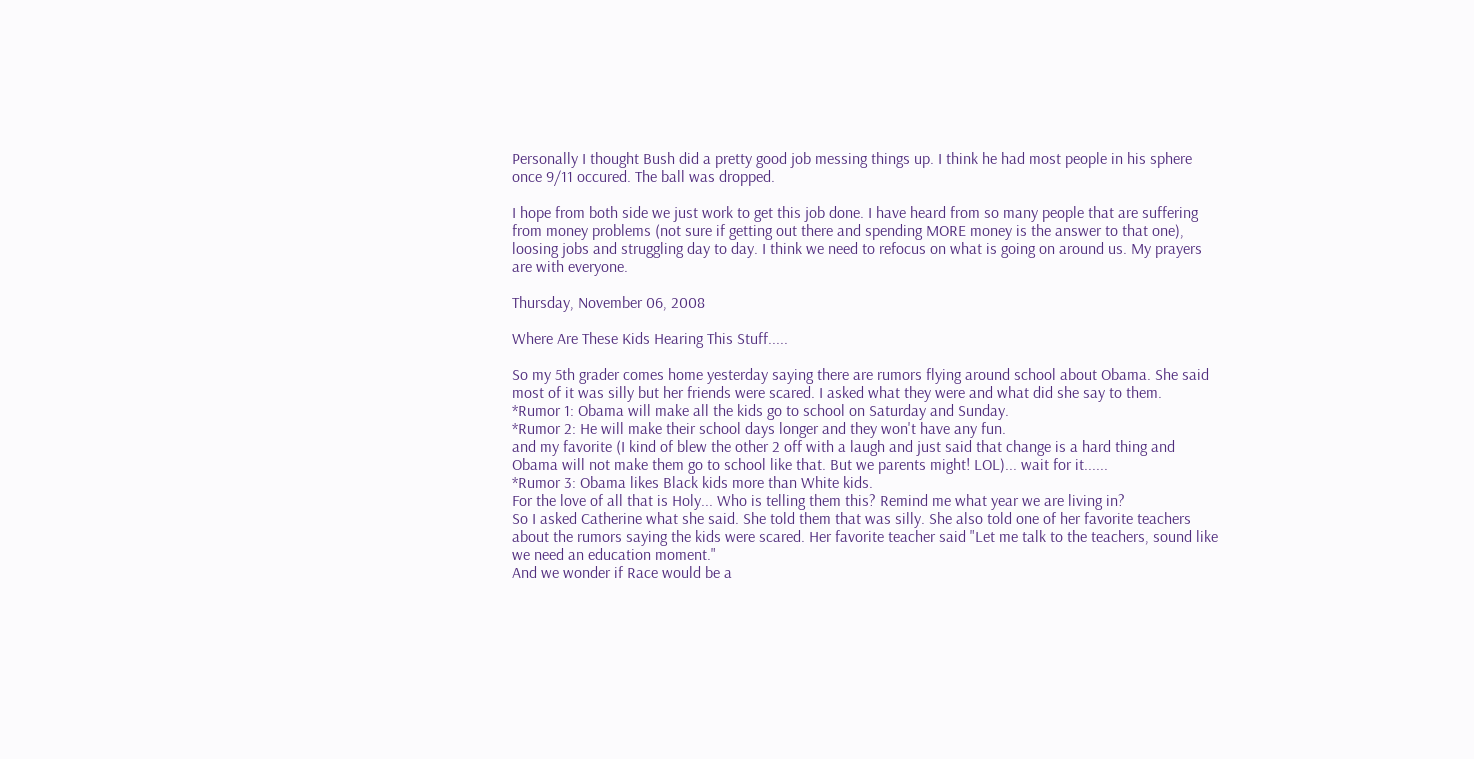Personally I thought Bush did a pretty good job messing things up. I think he had most people in his sphere once 9/11 occured. The ball was dropped.

I hope from both side we just work to get this job done. I have heard from so many people that are suffering from money problems (not sure if getting out there and spending MORE money is the answer to that one), loosing jobs and struggling day to day. I think we need to refocus on what is going on around us. My prayers are with everyone.

Thursday, November 06, 2008

Where Are These Kids Hearing This Stuff.....

So my 5th grader comes home yesterday saying there are rumors flying around school about Obama. She said most of it was silly but her friends were scared. I asked what they were and what did she say to them.
*Rumor 1: Obama will make all the kids go to school on Saturday and Sunday.
*Rumor 2: He will make their school days longer and they won't have any fun.
and my favorite (I kind of blew the other 2 off with a laugh and just said that change is a hard thing and Obama will not make them go to school like that. But we parents might! LOL)... wait for it......
*Rumor 3: Obama likes Black kids more than White kids.
For the love of all that is Holy... Who is telling them this? Remind me what year we are living in?
So I asked Catherine what she said. She told them that was silly. She also told one of her favorite teachers about the rumors saying the kids were scared. Her favorite teacher said "Let me talk to the teachers, sound like we need an education moment."
And we wonder if Race would be a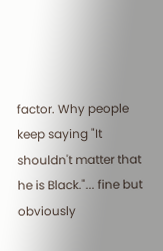factor. Why people keep saying "It shouldn't matter that he is Black."... fine but obviously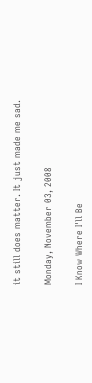it still does matter. It just made me sad.

Monday, November 03, 2008

I Know Where I'll Be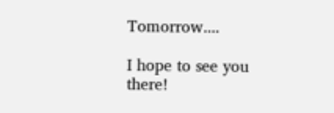Tomorrow....

I hope to see you there!